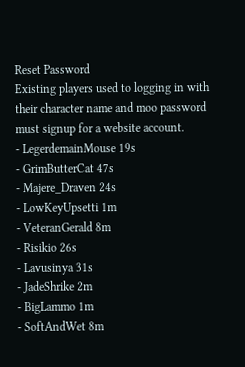Reset Password
Existing players used to logging in with their character name and moo password must signup for a website account.
- LegerdemainMouse 19s
- GrimButterCat 47s
- Majere_Draven 24s
- LowKeyUpsetti 1m
- VeteranGerald 8m
- Risikio 26s
- Lavusinya 31s
- JadeShrike 2m
- BigLammo 1m
- SoftAndWet 8m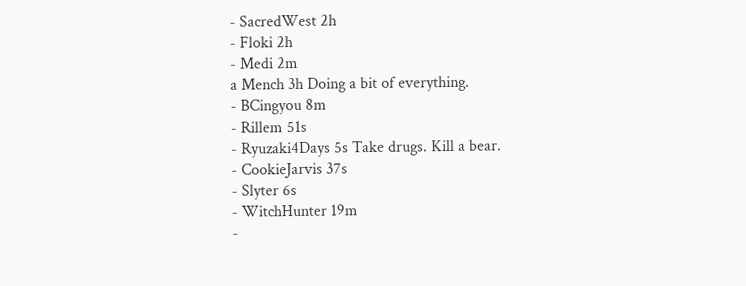- SacredWest 2h
- Floki 2h
- Medi 2m
a Mench 3h Doing a bit of everything.
- BCingyou 8m
- Rillem 51s
- Ryuzaki4Days 5s Take drugs. Kill a bear.
- CookieJarvis 37s
- Slyter 6s
- WitchHunter 19m
-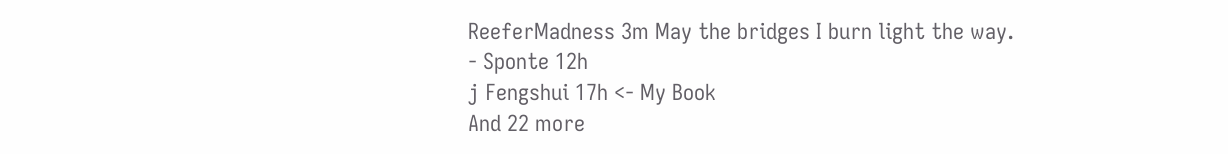ReeferMadness 3m May the bridges I burn light the way.
- Sponte 12h
j Fengshui 17h <- My Book
And 22 more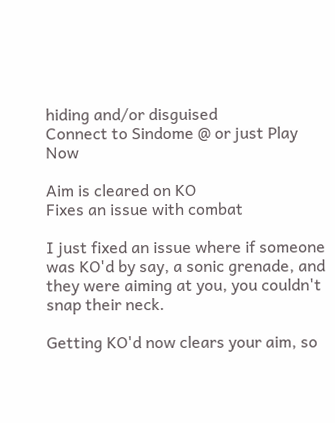hiding and/or disguised
Connect to Sindome @ or just Play Now

Aim is cleared on KO
Fixes an issue with combat

I just fixed an issue where if someone was KO'd by say, a sonic grenade, and they were aiming at you, you couldn't snap their neck.

Getting KO'd now clears your aim, so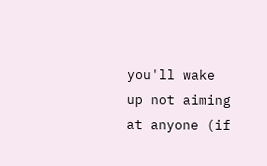you'll wake up not aiming at anyone (if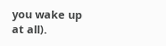you wake up at all).